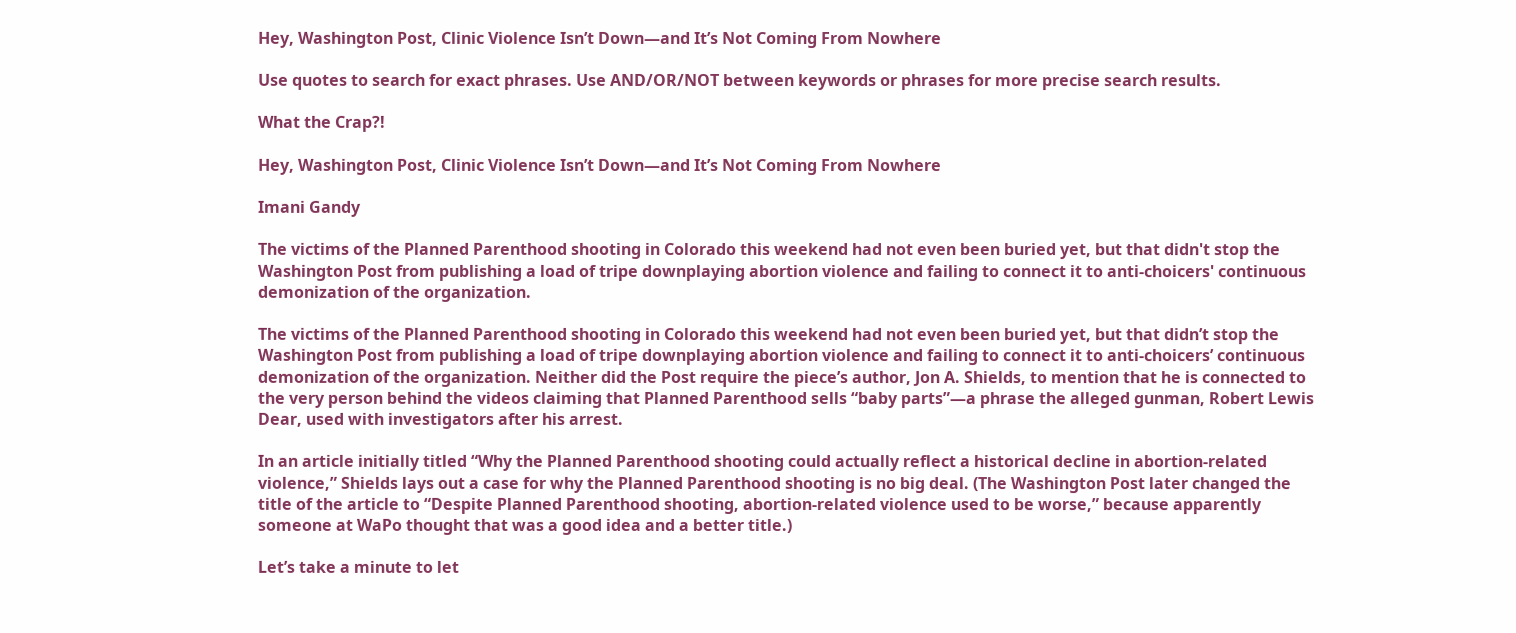Hey, Washington Post, Clinic Violence Isn’t Down—and It’s Not Coming From Nowhere

Use quotes to search for exact phrases. Use AND/OR/NOT between keywords or phrases for more precise search results.

What the Crap?!

Hey, Washington Post, Clinic Violence Isn’t Down—and It’s Not Coming From Nowhere

Imani Gandy

The victims of the Planned Parenthood shooting in Colorado this weekend had not even been buried yet, but that didn't stop the Washington Post from publishing a load of tripe downplaying abortion violence and failing to connect it to anti-choicers' continuous demonization of the organization.

The victims of the Planned Parenthood shooting in Colorado this weekend had not even been buried yet, but that didn’t stop the Washington Post from publishing a load of tripe downplaying abortion violence and failing to connect it to anti-choicers’ continuous demonization of the organization. Neither did the Post require the piece’s author, Jon A. Shields, to mention that he is connected to the very person behind the videos claiming that Planned Parenthood sells “baby parts”—a phrase the alleged gunman, Robert Lewis Dear, used with investigators after his arrest.

In an article initially titled “Why the Planned Parenthood shooting could actually reflect a historical decline in abortion-related violence,” Shields lays out a case for why the Planned Parenthood shooting is no big deal. (The Washington Post later changed the title of the article to “Despite Planned Parenthood shooting, abortion-related violence used to be worse,” because apparently someone at WaPo thought that was a good idea and a better title.)

Let’s take a minute to let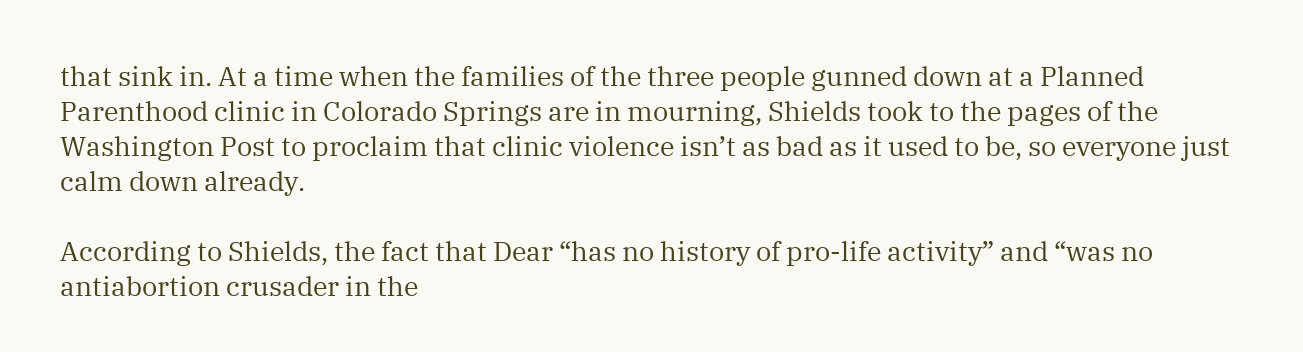that sink in. At a time when the families of the three people gunned down at a Planned Parenthood clinic in Colorado Springs are in mourning, Shields took to the pages of the Washington Post to proclaim that clinic violence isn’t as bad as it used to be, so everyone just calm down already.

According to Shields, the fact that Dear “has no history of pro-life activity” and “was no antiabortion crusader in the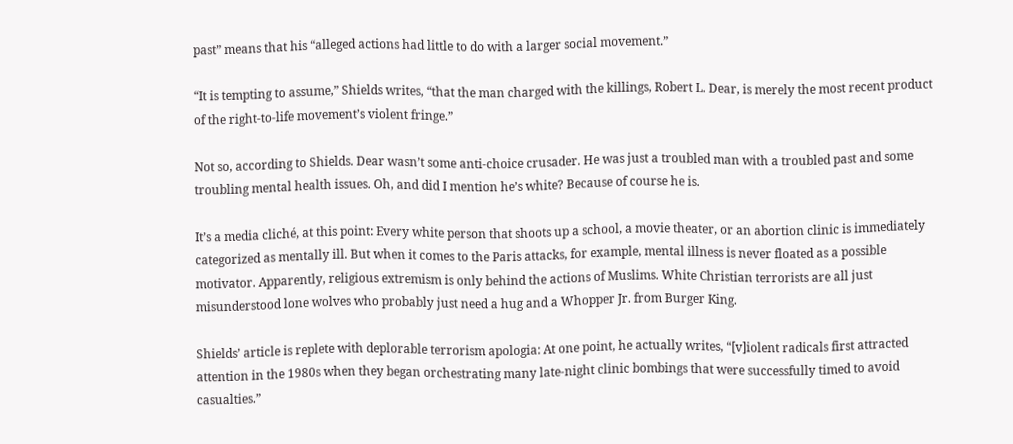past” means that his “alleged actions had little to do with a larger social movement.”

“It is tempting to assume,” Shields writes, “that the man charged with the killings, Robert L. Dear, is merely the most recent product of the right-to-life movement’s violent fringe.”

Not so, according to Shields. Dear wasn’t some anti-choice crusader. He was just a troubled man with a troubled past and some troubling mental health issues. Oh, and did I mention he’s white? Because of course he is.

It’s a media cliché, at this point: Every white person that shoots up a school, a movie theater, or an abortion clinic is immediately categorized as mentally ill. But when it comes to the Paris attacks, for example, mental illness is never floated as a possible motivator. Apparently, religious extremism is only behind the actions of Muslims. White Christian terrorists are all just misunderstood lone wolves who probably just need a hug and a Whopper Jr. from Burger King.

Shields’ article is replete with deplorable terrorism apologia: At one point, he actually writes, “[v]iolent radicals first attracted attention in the 1980s when they began orchestrating many late-night clinic bombings that were successfully timed to avoid casualties.”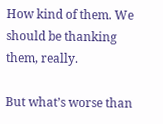How kind of them. We should be thanking them, really.

But what’s worse than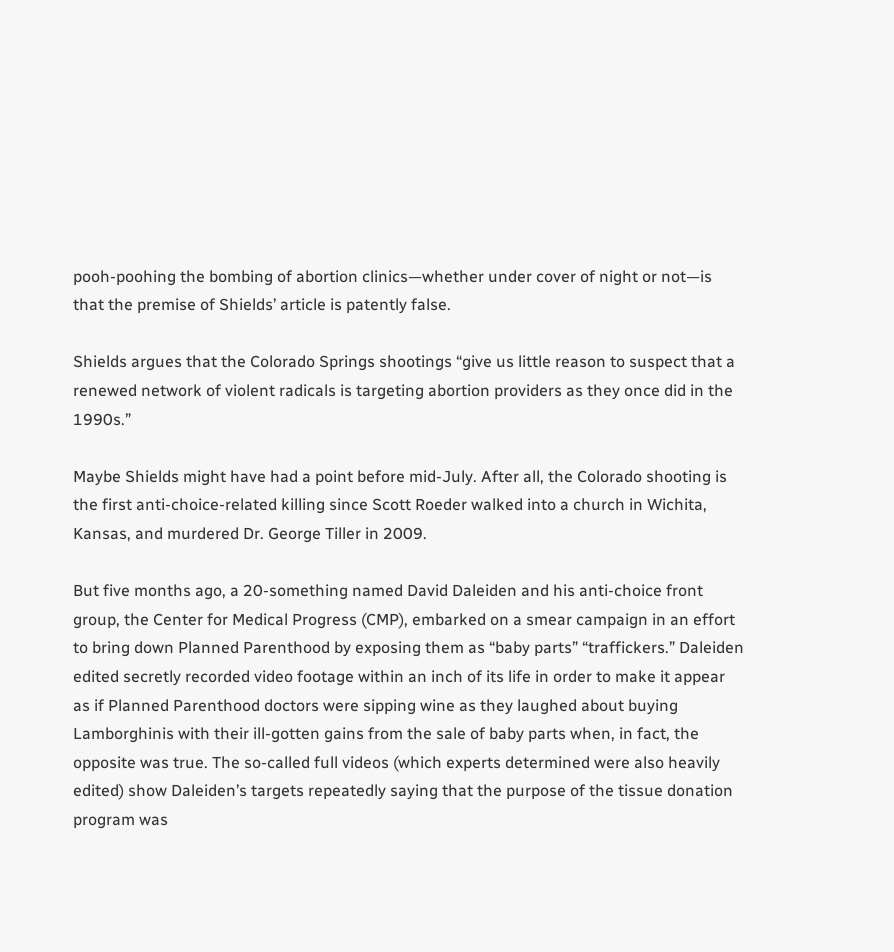pooh-poohing the bombing of abortion clinics—whether under cover of night or not—is that the premise of Shields’ article is patently false.

Shields argues that the Colorado Springs shootings “give us little reason to suspect that a renewed network of violent radicals is targeting abortion providers as they once did in the 1990s.”

Maybe Shields might have had a point before mid-July. After all, the Colorado shooting is the first anti-choice-related killing since Scott Roeder walked into a church in Wichita, Kansas, and murdered Dr. George Tiller in 2009.

But five months ago, a 20-something named David Daleiden and his anti-choice front group, the Center for Medical Progress (CMP), embarked on a smear campaign in an effort to bring down Planned Parenthood by exposing them as “baby parts” “traffickers.” Daleiden edited secretly recorded video footage within an inch of its life in order to make it appear as if Planned Parenthood doctors were sipping wine as they laughed about buying Lamborghinis with their ill-gotten gains from the sale of baby parts when, in fact, the opposite was true. The so-called full videos (which experts determined were also heavily edited) show Daleiden’s targets repeatedly saying that the purpose of the tissue donation program was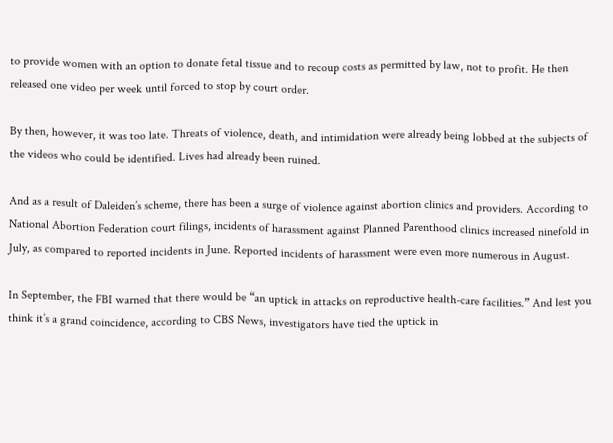to provide women with an option to donate fetal tissue and to recoup costs as permitted by law, not to profit. He then released one video per week until forced to stop by court order.

By then, however, it was too late. Threats of violence, death, and intimidation were already being lobbed at the subjects of the videos who could be identified. Lives had already been ruined.

And as a result of Daleiden’s scheme, there has been a surge of violence against abortion clinics and providers. According to National Abortion Federation court filings, incidents of harassment against Planned Parenthood clinics increased ninefold in July, as compared to reported incidents in June. Reported incidents of harassment were even more numerous in August.

In September, the FBI warned that there would be “an uptick in attacks on reproductive health-care facilities.” And lest you think it’s a grand coincidence, according to CBS News, investigators have tied the uptick in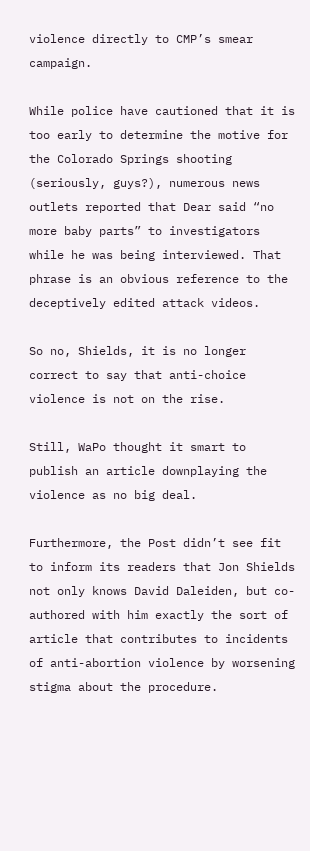violence directly to CMP’s smear campaign.

While police have cautioned that it is too early to determine the motive for the Colorado Springs shooting (seriously, guys?), numerous news outlets reported that Dear said “no more baby parts” to investigators while he was being interviewed. That phrase is an obvious reference to the deceptively edited attack videos.

So no, Shields, it is no longer correct to say that anti-choice violence is not on the rise.

Still, WaPo thought it smart to publish an article downplaying the violence as no big deal.

Furthermore, the Post didn’t see fit to inform its readers that Jon Shields not only knows David Daleiden, but co-authored with him exactly the sort of article that contributes to incidents of anti-abortion violence by worsening stigma about the procedure.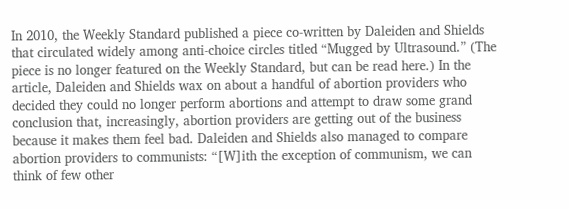In 2010, the Weekly Standard published a piece co-written by Daleiden and Shields that circulated widely among anti-choice circles titled “Mugged by Ultrasound.” (The piece is no longer featured on the Weekly Standard, but can be read here.) In the article, Daleiden and Shields wax on about a handful of abortion providers who decided they could no longer perform abortions and attempt to draw some grand conclusion that, increasingly, abortion providers are getting out of the business because it makes them feel bad. Daleiden and Shields also managed to compare abortion providers to communists: “[W]ith the exception of communism, we can think of few other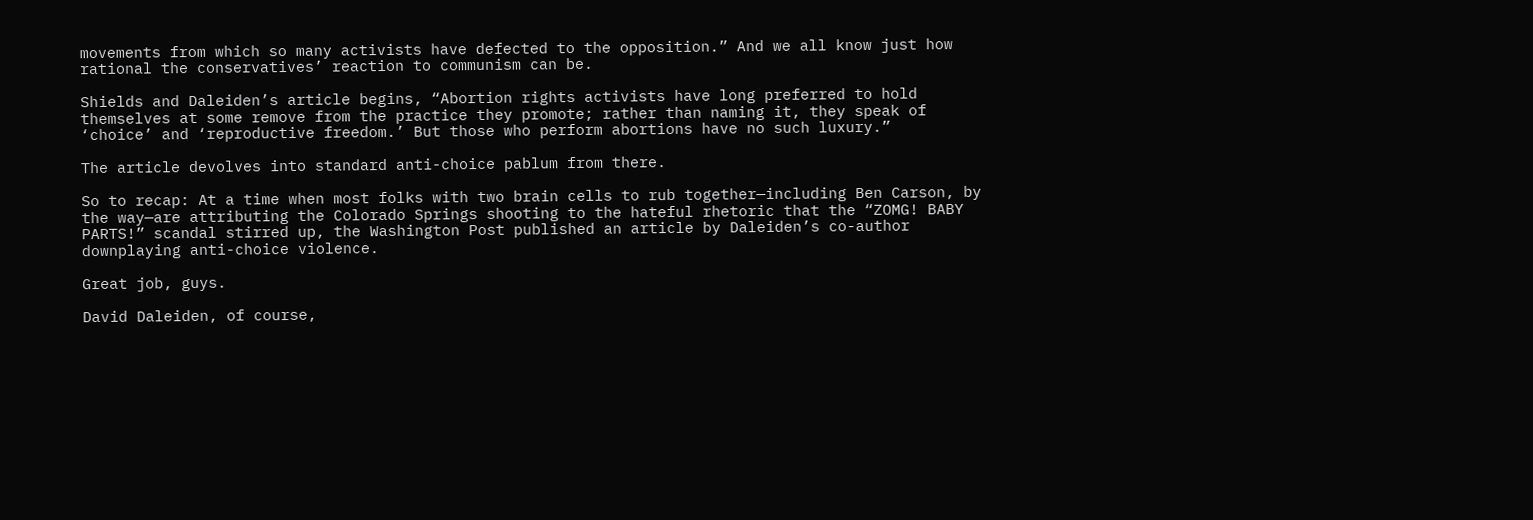movements from which so many activists have defected to the opposition.” And we all know just how rational the conservatives’ reaction to communism can be.

Shields and Daleiden’s article begins, “Abortion rights activists have long preferred to hold themselves at some remove from the practice they promote; rather than naming it, they speak of ‘choice’ and ‘reproductive freedom.’ But those who perform abortions have no such luxury.”

The article devolves into standard anti-choice pablum from there.

So to recap: At a time when most folks with two brain cells to rub together—including Ben Carson, by the way—are attributing the Colorado Springs shooting to the hateful rhetoric that the “ZOMG! BABY PARTS!” scandal stirred up, the Washington Post published an article by Daleiden’s co-author downplaying anti-choice violence.

Great job, guys.

David Daleiden, of course,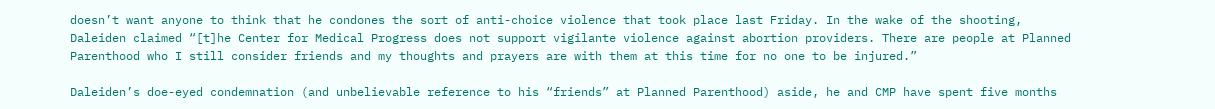doesn’t want anyone to think that he condones the sort of anti-choice violence that took place last Friday. In the wake of the shooting, Daleiden claimed “[t]he Center for Medical Progress does not support vigilante violence against abortion providers. There are people at Planned Parenthood who I still consider friends and my thoughts and prayers are with them at this time for no one to be injured.”

Daleiden’s doe-eyed condemnation (and unbelievable reference to his “friends” at Planned Parenthood) aside, he and CMP have spent five months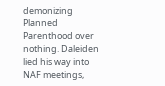demonizing Planned Parenthood over nothing. Daleiden lied his way into NAF meetings,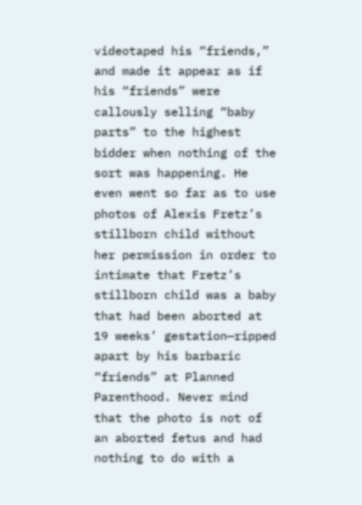videotaped his “friends,” and made it appear as if his “friends” were callously selling “baby parts” to the highest bidder when nothing of the sort was happening. He even went so far as to use photos of Alexis Fretz’s stillborn child without her permission in order to intimate that Fretz’s stillborn child was a baby that had been aborted at 19 weeks’ gestation—ripped apart by his barbaric “friends” at Planned Parenthood. Never mind that the photo is not of an aborted fetus and had nothing to do with a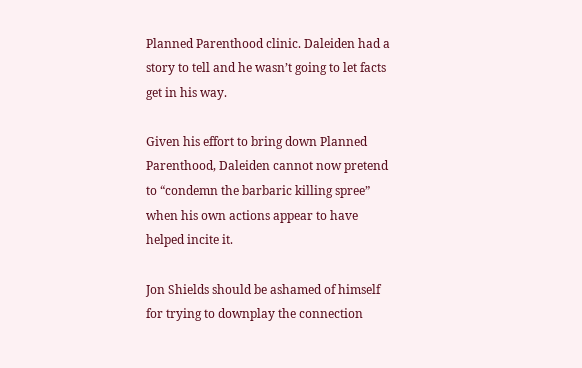Planned Parenthood clinic. Daleiden had a story to tell and he wasn’t going to let facts get in his way.

Given his effort to bring down Planned Parenthood, Daleiden cannot now pretend to “condemn the barbaric killing spree” when his own actions appear to have helped incite it.

Jon Shields should be ashamed of himself for trying to downplay the connection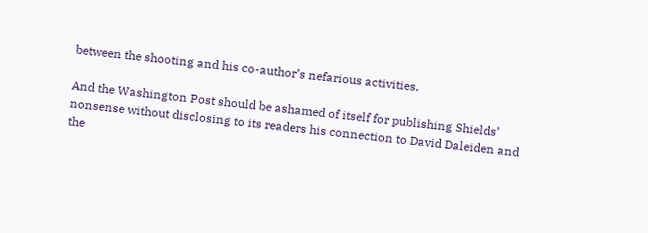between the shooting and his co-author’s nefarious activities.

And the Washington Post should be ashamed of itself for publishing Shields’ nonsense without disclosing to its readers his connection to David Daleiden and the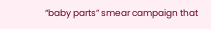“baby parts” smear campaign that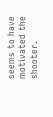seems to have motivated the shooter.